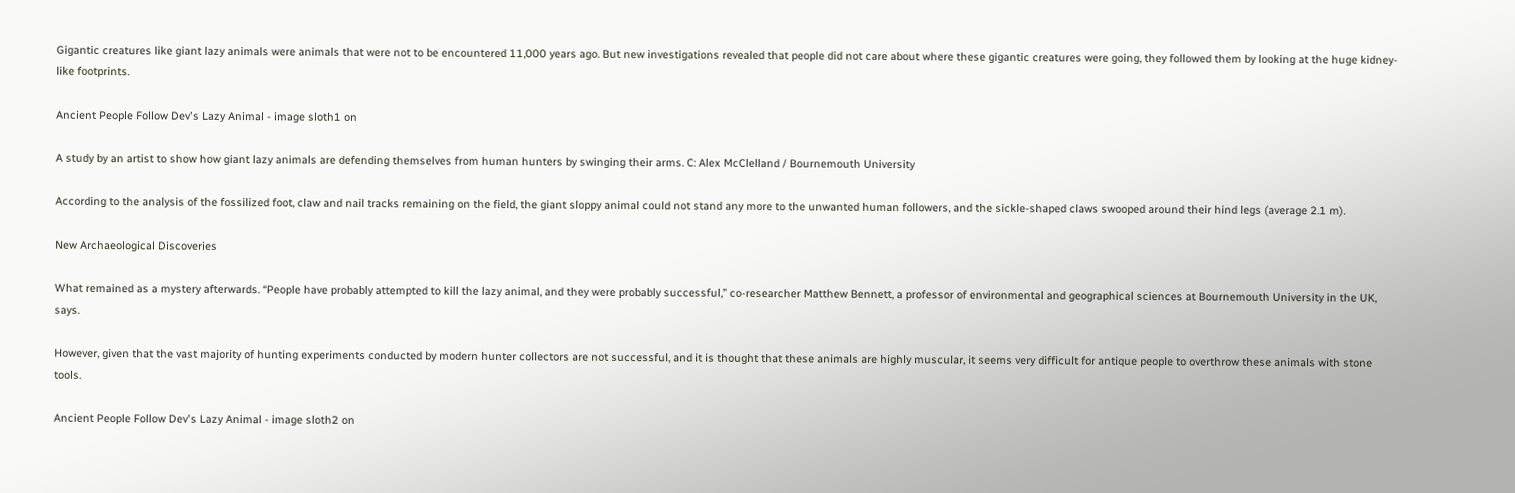Gigantic creatures like giant lazy animals were animals that were not to be encountered 11,000 years ago. But new investigations revealed that people did not care about where these gigantic creatures were going, they followed them by looking at the huge kidney-like footprints.

Ancient People Follow Dev's Lazy Animal - image sloth1 on

A study by an artist to show how giant lazy animals are defending themselves from human hunters by swinging their arms. C: Alex McClelland / Bournemouth University

According to the analysis of the fossilized foot, claw and nail tracks remaining on the field, the giant sloppy animal could not stand any more to the unwanted human followers, and the sickle-shaped claws swooped around their hind legs (average 2.1 m).

New Archaeological Discoveries

What remained as a mystery afterwards. “People have probably attempted to kill the lazy animal, and they were probably successful,” co-researcher Matthew Bennett, a professor of environmental and geographical sciences at Bournemouth University in the UK, says.

However, given that the vast majority of hunting experiments conducted by modern hunter collectors are not successful, and it is thought that these animals are highly muscular, it seems very difficult for antique people to overthrow these animals with stone tools.

Ancient People Follow Dev's Lazy Animal - image sloth2 on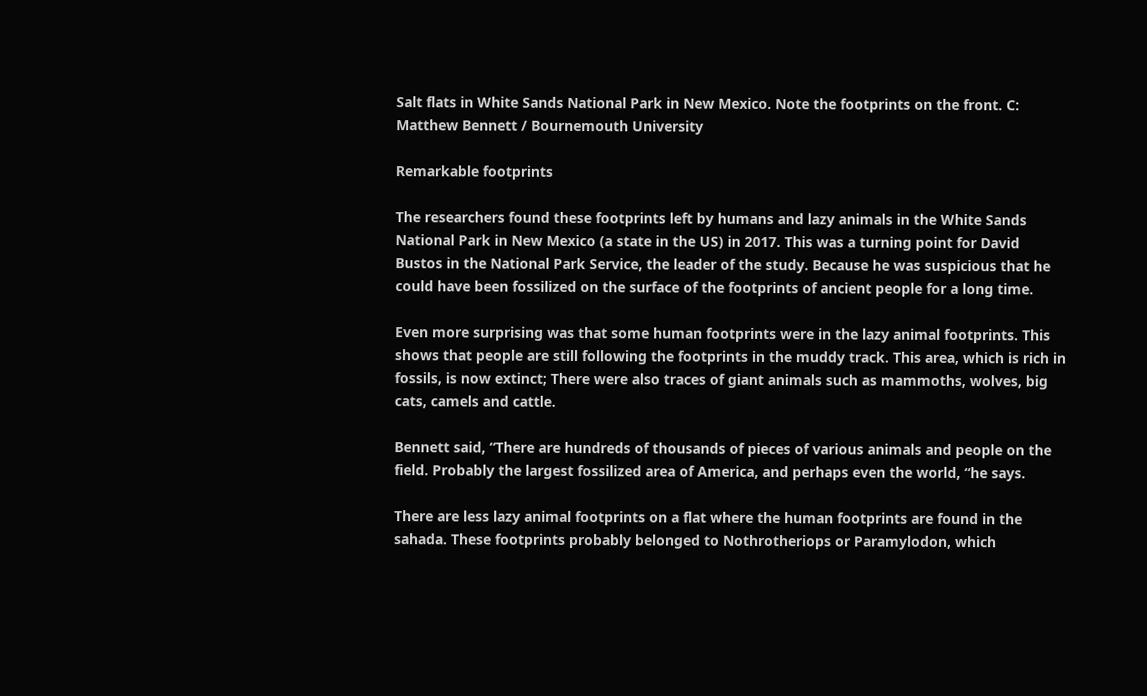Salt flats in White Sands National Park in New Mexico. Note the footprints on the front. C: Matthew Bennett / Bournemouth University

Remarkable footprints

The researchers found these footprints left by humans and lazy animals in the White Sands National Park in New Mexico (a state in the US) in 2017. This was a turning point for David Bustos in the National Park Service, the leader of the study. Because he was suspicious that he could have been fossilized on the surface of the footprints of ancient people for a long time.

Even more surprising was that some human footprints were in the lazy animal footprints. This shows that people are still following the footprints in the muddy track. This area, which is rich in fossils, is now extinct; There were also traces of giant animals such as mammoths, wolves, big cats, camels and cattle.

Bennett said, “There are hundreds of thousands of pieces of various animals and people on the field. Probably the largest fossilized area of America, and perhaps even the world, “he says.

There are less lazy animal footprints on a flat where the human footprints are found in the sahada. These footprints probably belonged to Nothrotheriops or Paramylodon, which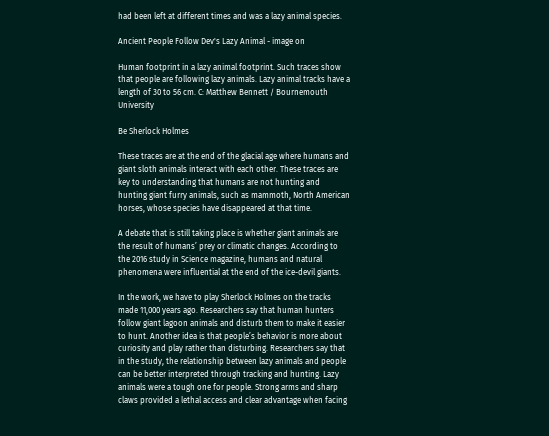had been left at different times and was a lazy animal species.

Ancient People Follow Dev's Lazy Animal - image on

Human footprint in a lazy animal footprint. Such traces show that people are following lazy animals. Lazy animal tracks have a length of 30 to 56 cm. C: Matthew Bennett / Bournemouth University

Be Sherlock Holmes

These traces are at the end of the glacial age where humans and giant sloth animals interact with each other. These traces are key to understanding that humans are not hunting and hunting giant furry animals, such as mammoth, North American horses, whose species have disappeared at that time.

A debate that is still taking place is whether giant animals are the result of humans’ prey or climatic changes. According to the 2016 study in Science magazine, humans and natural phenomena were influential at the end of the ice-devil giants.

In the work, we have to play Sherlock Holmes on the tracks made 11,000 years ago. Researchers say that human hunters follow giant lagoon animals and disturb them to make it easier to hunt. Another idea is that people’s behavior is more about curiosity and play rather than disturbing. Researchers say that in the study, the relationship between lazy animals and people can be better interpreted through tracking and hunting. Lazy animals were a tough one for people. Strong arms and sharp claws provided a lethal access and clear advantage when facing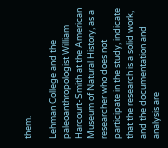them.

Lehman College and the paleoanthropologist William Harcourt-Smith at the American Museum of Natural History, as a researcher who does not participate in the study, indicate that the research is a solid work, and the documentation and analysis are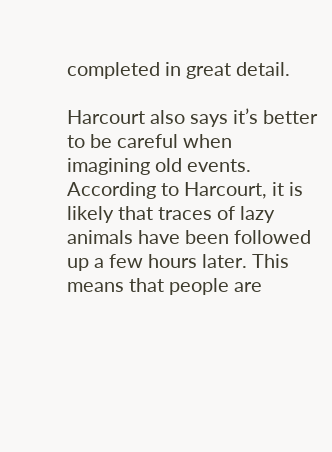completed in great detail.

Harcourt also says it’s better to be careful when imagining old events. According to Harcourt, it is likely that traces of lazy animals have been followed up a few hours later. This means that people are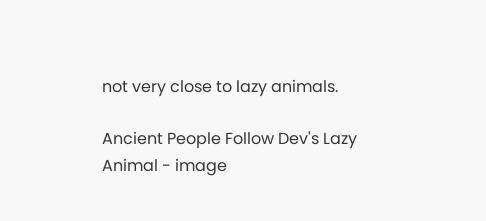not very close to lazy animals.

Ancient People Follow Dev's Lazy Animal - image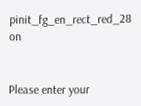pinit_fg_en_rect_red_28 on


Please enter your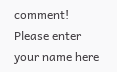comment!
Please enter your name here